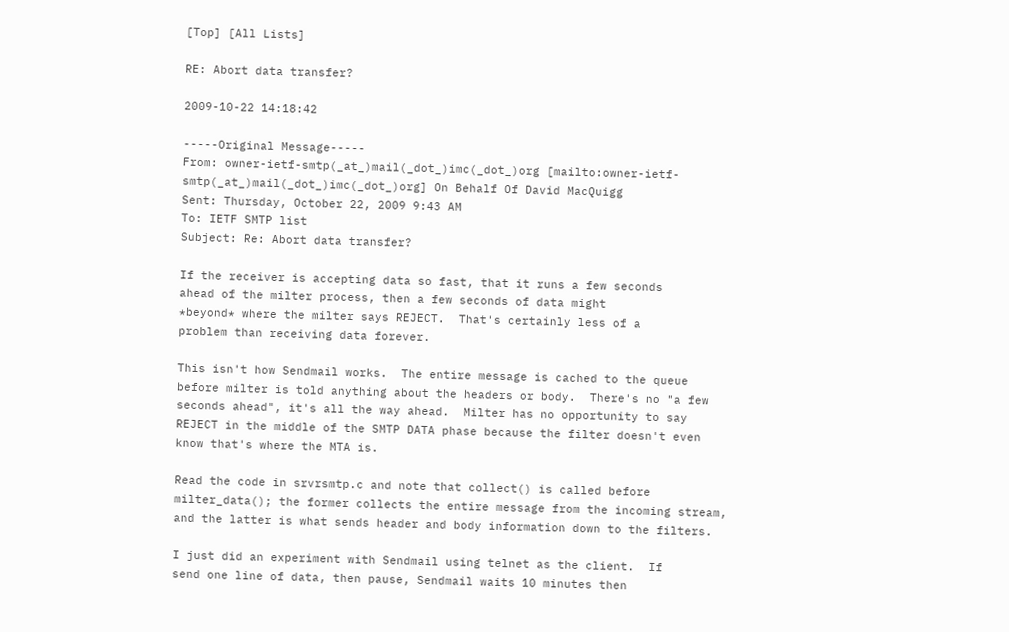[Top] [All Lists]

RE: Abort data transfer?

2009-10-22 14:18:42

-----Original Message-----
From: owner-ietf-smtp(_at_)mail(_dot_)imc(_dot_)org [mailto:owner-ietf-
smtp(_at_)mail(_dot_)imc(_dot_)org] On Behalf Of David MacQuigg
Sent: Thursday, October 22, 2009 9:43 AM
To: IETF SMTP list
Subject: Re: Abort data transfer?

If the receiver is accepting data so fast, that it runs a few seconds
ahead of the milter process, then a few seconds of data might
*beyond* where the milter says REJECT.  That's certainly less of a
problem than receiving data forever.

This isn't how Sendmail works.  The entire message is cached to the queue
before milter is told anything about the headers or body.  There's no "a few
seconds ahead", it's all the way ahead.  Milter has no opportunity to say
REJECT in the middle of the SMTP DATA phase because the filter doesn't even
know that's where the MTA is.

Read the code in srvrsmtp.c and note that collect() is called before
milter_data(); the former collects the entire message from the incoming stream,
and the latter is what sends header and body information down to the filters.

I just did an experiment with Sendmail using telnet as the client.  If
send one line of data, then pause, Sendmail waits 10 minutes then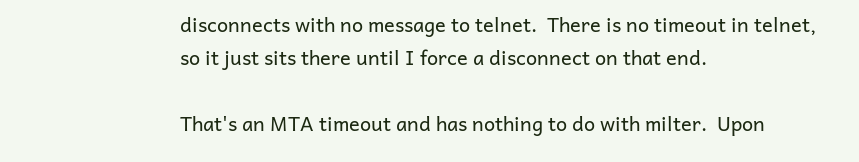disconnects with no message to telnet.  There is no timeout in telnet,
so it just sits there until I force a disconnect on that end.

That's an MTA timeout and has nothing to do with milter.  Upon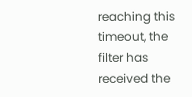reaching this
timeout, the filter has received the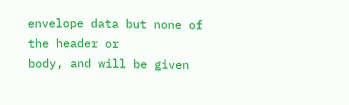envelope data but none of the header or
body, and will be given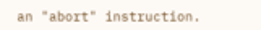an "abort" instruction.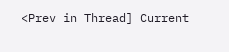<Prev in Thread] Current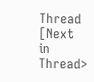Thread [Next in Thread>